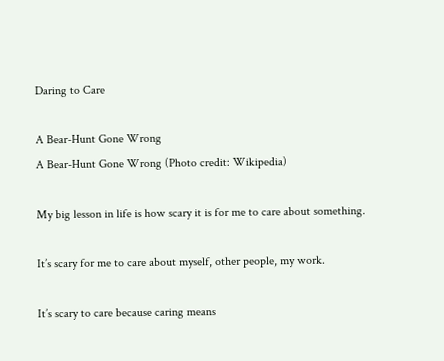Daring to Care

A Bear-Hunt Gone Wrong
A Bear-Hunt Gone Wrong (Photo credit: Wikipedia)

My big lesson in life is how scary it is for me to care about something.

It’s scary for me to care about myself, other people, my work.

It’s scary to care because caring means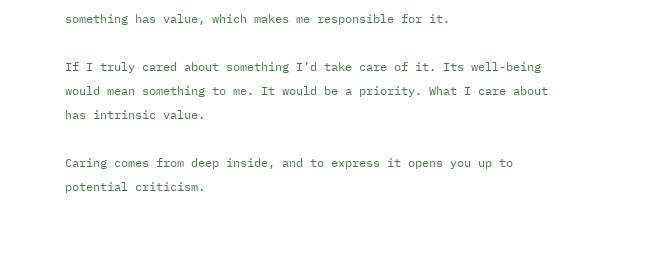something has value, which makes me responsible for it.

If I truly cared about something I’d take care of it. Its well-being would mean something to me. It would be a priority. What I care about has intrinsic value.

Caring comes from deep inside, and to express it opens you up to potential criticism.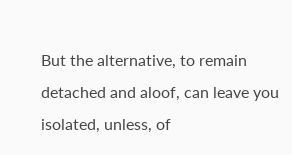But the alternative, to remain detached and aloof, can leave you isolated, unless, of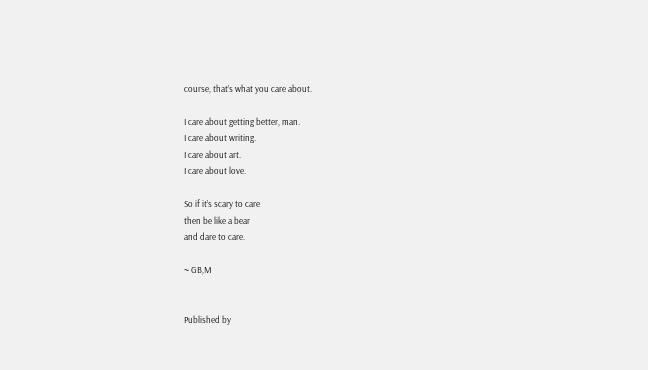course, that’s what you care about.

I care about getting better, man.
I care about writing.
I care about art.
I care about love.

So if it’s scary to care
then be like a bear
and dare to care.

~ GB,M


Published by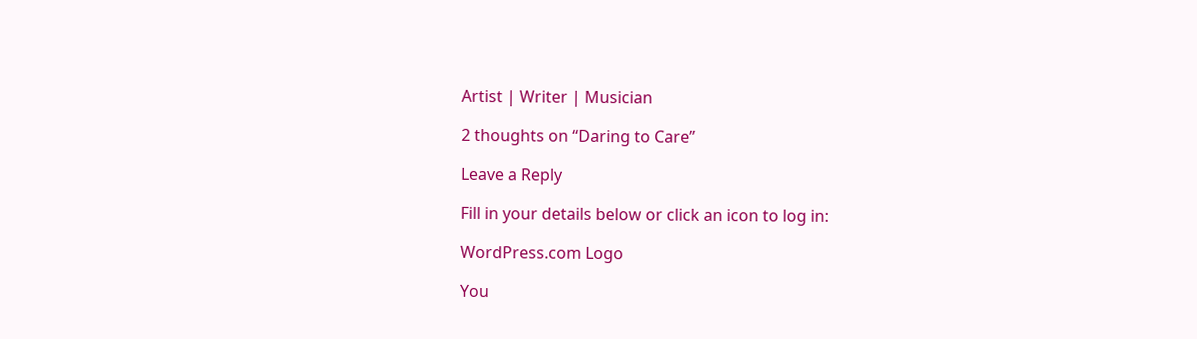Artist | Writer | Musician

2 thoughts on “Daring to Care”

Leave a Reply

Fill in your details below or click an icon to log in:

WordPress.com Logo

You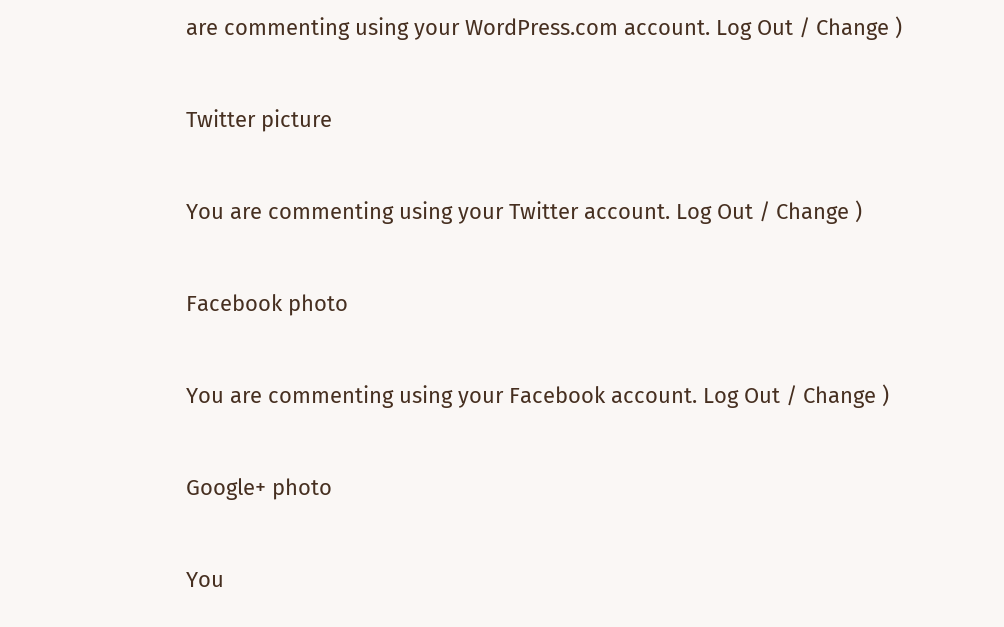are commenting using your WordPress.com account. Log Out / Change )

Twitter picture

You are commenting using your Twitter account. Log Out / Change )

Facebook photo

You are commenting using your Facebook account. Log Out / Change )

Google+ photo

You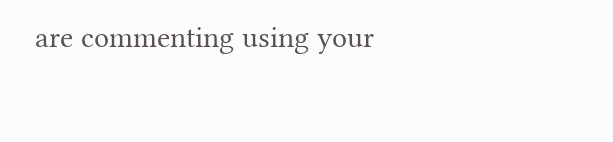are commenting using your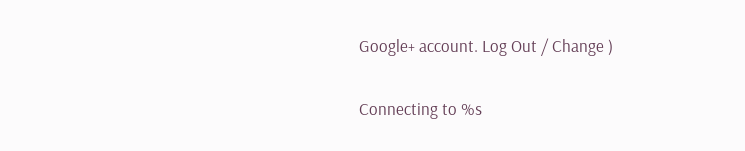Google+ account. Log Out / Change )

Connecting to %s